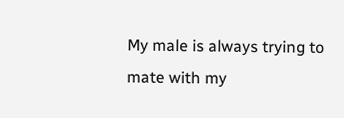My male is always trying to mate with my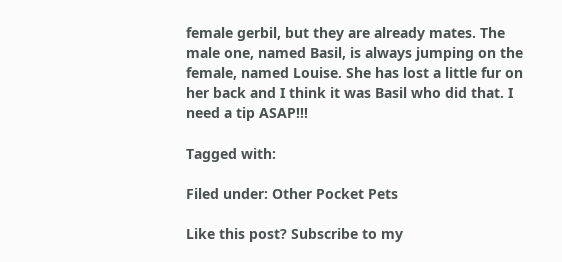female gerbil, but they are already mates. The male one, named Basil, is always jumping on the female, named Louise. She has lost a little fur on her back and I think it was Basil who did that. I need a tip ASAP!!!

Tagged with:

Filed under: Other Pocket Pets

Like this post? Subscribe to my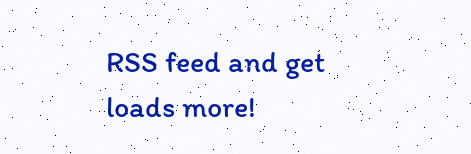RSS feed and get loads more!